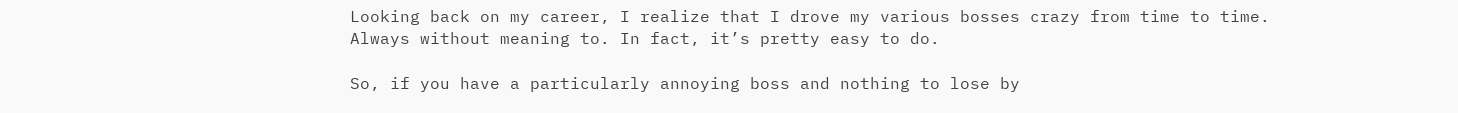Looking back on my career, I realize that I drove my various bosses crazy from time to time. Always without meaning to. In fact, it’s pretty easy to do.

So, if you have a particularly annoying boss and nothing to lose by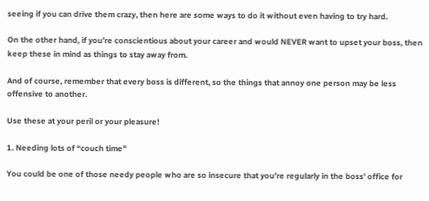seeing if you can drive them crazy, then here are some ways to do it without even having to try hard.

On the other hand, if you’re conscientious about your career and would NEVER want to upset your boss, then keep these in mind as things to stay away from.

And of course, remember that every boss is different, so the things that annoy one person may be less offensive to another.

Use these at your peril or your pleasure!

1. Needing lots of “couch time”

You could be one of those needy people who are so insecure that you’re regularly in the boss’ office for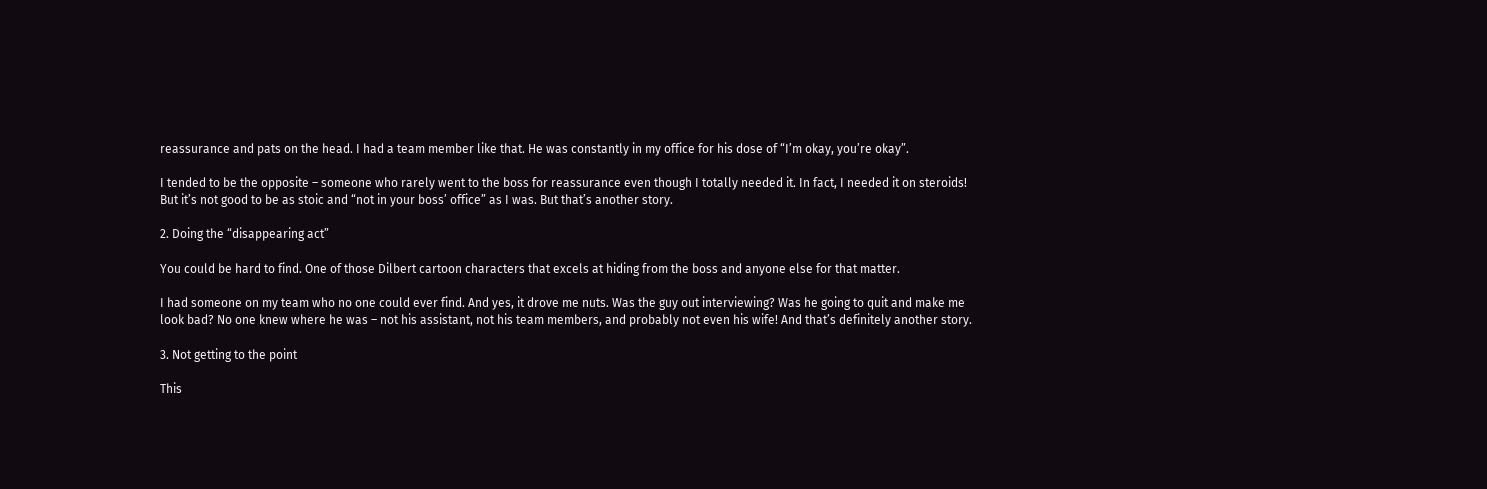reassurance and pats on the head. I had a team member like that. He was constantly in my office for his dose of “I’m okay, you’re okay”.

I tended to be the opposite – someone who rarely went to the boss for reassurance even though I totally needed it. In fact, I needed it on steroids! But it’s not good to be as stoic and “not in your boss’ office” as I was. But that’s another story.

2. Doing the “disappearing act”

You could be hard to find. One of those Dilbert cartoon characters that excels at hiding from the boss and anyone else for that matter.

I had someone on my team who no one could ever find. And yes, it drove me nuts. Was the guy out interviewing? Was he going to quit and make me look bad? No one knew where he was – not his assistant, not his team members, and probably not even his wife! And that’s definitely another story.

3. Not getting to the point

This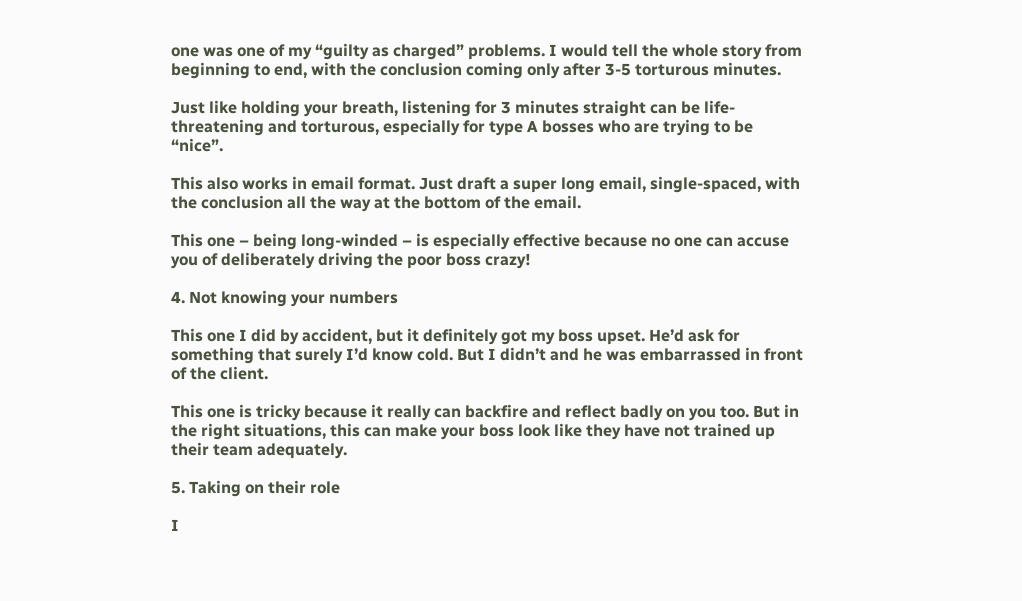one was one of my “guilty as charged” problems. I would tell the whole story from beginning to end, with the conclusion coming only after 3-5 torturous minutes.

Just like holding your breath, listening for 3 minutes straight can be life-threatening and torturous, especially for type A bosses who are trying to be “nice”.

This also works in email format. Just draft a super long email, single-spaced, with the conclusion all the way at the bottom of the email.

This one – being long-winded – is especially effective because no one can accuse you of deliberately driving the poor boss crazy!

4. Not knowing your numbers

This one I did by accident, but it definitely got my boss upset. He’d ask for something that surely I’d know cold. But I didn’t and he was embarrassed in front of the client.

This one is tricky because it really can backfire and reflect badly on you too. But in the right situations, this can make your boss look like they have not trained up their team adequately.

5. Taking on their role

I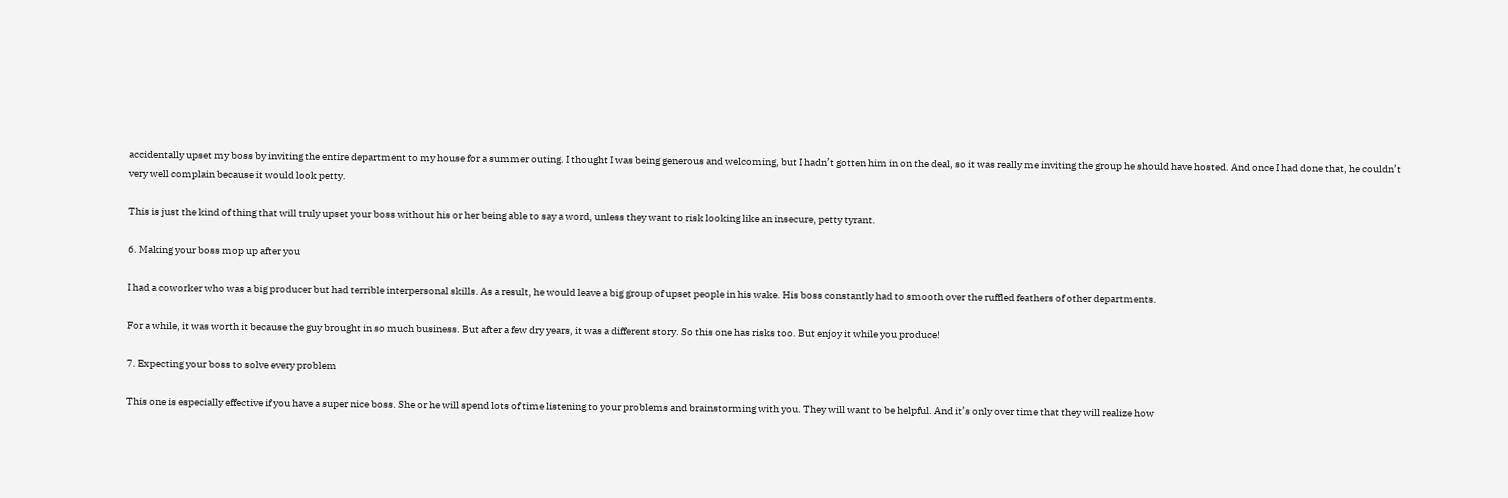accidentally upset my boss by inviting the entire department to my house for a summer outing. I thought I was being generous and welcoming, but I hadn’t gotten him in on the deal, so it was really me inviting the group he should have hosted. And once I had done that, he couldn’t very well complain because it would look petty.

This is just the kind of thing that will truly upset your boss without his or her being able to say a word, unless they want to risk looking like an insecure, petty tyrant.

6. Making your boss mop up after you

I had a coworker who was a big producer but had terrible interpersonal skills. As a result, he would leave a big group of upset people in his wake. His boss constantly had to smooth over the ruffled feathers of other departments.

For a while, it was worth it because the guy brought in so much business. But after a few dry years, it was a different story. So this one has risks too. But enjoy it while you produce!

7. Expecting your boss to solve every problem

This one is especially effective if you have a super nice boss. She or he will spend lots of time listening to your problems and brainstorming with you. They will want to be helpful. And it’s only over time that they will realize how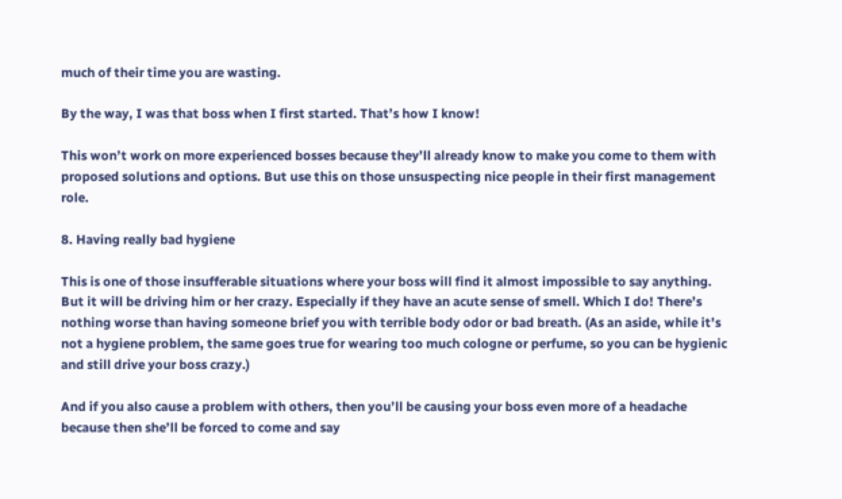much of their time you are wasting.

By the way, I was that boss when I first started. That’s how I know!

This won’t work on more experienced bosses because they’ll already know to make you come to them with proposed solutions and options. But use this on those unsuspecting nice people in their first management role.

8. Having really bad hygiene

This is one of those insufferable situations where your boss will find it almost impossible to say anything. But it will be driving him or her crazy. Especially if they have an acute sense of smell. Which I do! There’s nothing worse than having someone brief you with terrible body odor or bad breath. (As an aside, while it’s not a hygiene problem, the same goes true for wearing too much cologne or perfume, so you can be hygienic and still drive your boss crazy.)

And if you also cause a problem with others, then you’ll be causing your boss even more of a headache because then she’ll be forced to come and say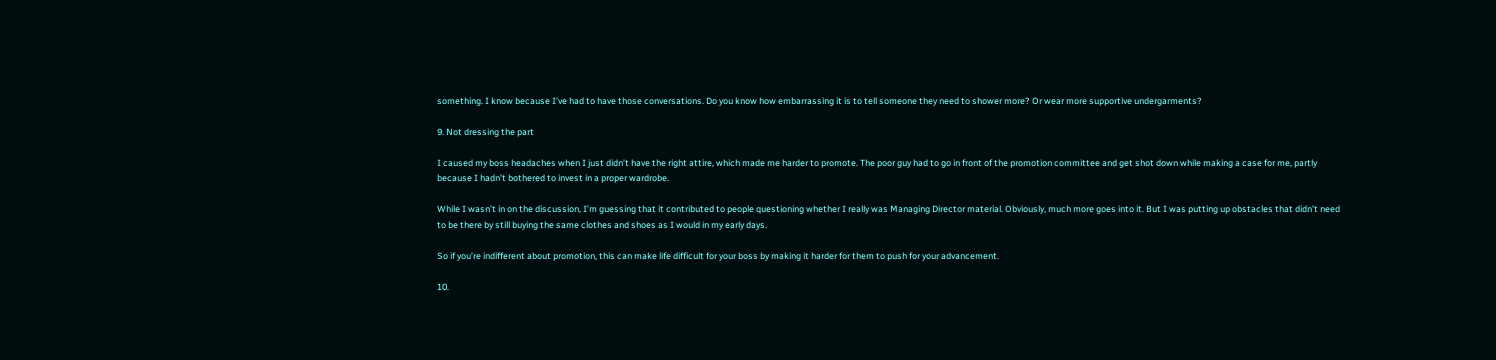something. I know because I’ve had to have those conversations. Do you know how embarrassing it is to tell someone they need to shower more? Or wear more supportive undergarments?

9. Not dressing the part

I caused my boss headaches when I just didn’t have the right attire, which made me harder to promote. The poor guy had to go in front of the promotion committee and get shot down while making a case for me, partly because I hadn’t bothered to invest in a proper wardrobe.

While I wasn’t in on the discussion, I’m guessing that it contributed to people questioning whether I really was Managing Director material. Obviously, much more goes into it. But I was putting up obstacles that didn’t need to be there by still buying the same clothes and shoes as I would in my early days.

So if you’re indifferent about promotion, this can make life difficult for your boss by making it harder for them to push for your advancement.

10.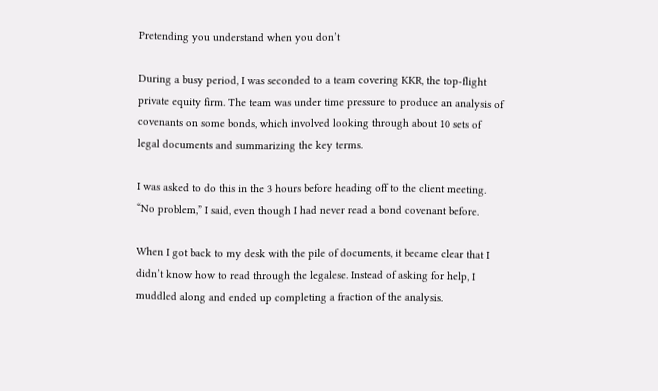Pretending you understand when you don’t

During a busy period, I was seconded to a team covering KKR, the top-flight private equity firm. The team was under time pressure to produce an analysis of covenants on some bonds, which involved looking through about 10 sets of legal documents and summarizing the key terms.

I was asked to do this in the 3 hours before heading off to the client meeting. “No problem,” I said, even though I had never read a bond covenant before.

When I got back to my desk with the pile of documents, it became clear that I didn’t know how to read through the legalese. Instead of asking for help, I muddled along and ended up completing a fraction of the analysis.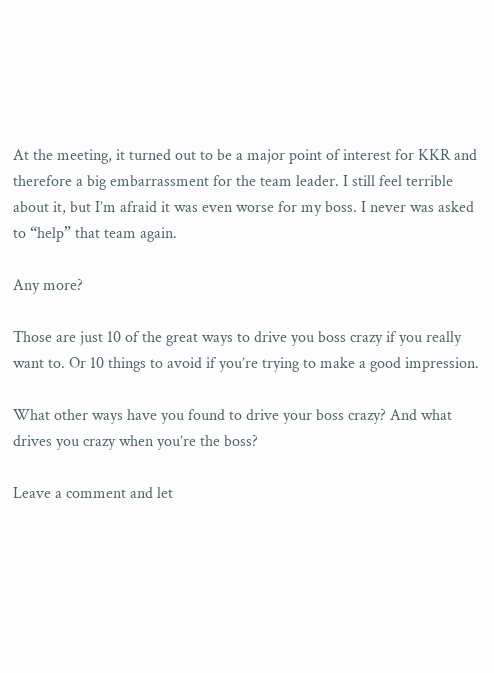At the meeting, it turned out to be a major point of interest for KKR and therefore a big embarrassment for the team leader. I still feel terrible about it, but I’m afraid it was even worse for my boss. I never was asked to “help” that team again.

Any more?

Those are just 10 of the great ways to drive you boss crazy if you really want to. Or 10 things to avoid if you’re trying to make a good impression.

What other ways have you found to drive your boss crazy? And what drives you crazy when you’re the boss?

Leave a comment and let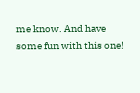me know. And have some fun with this one!